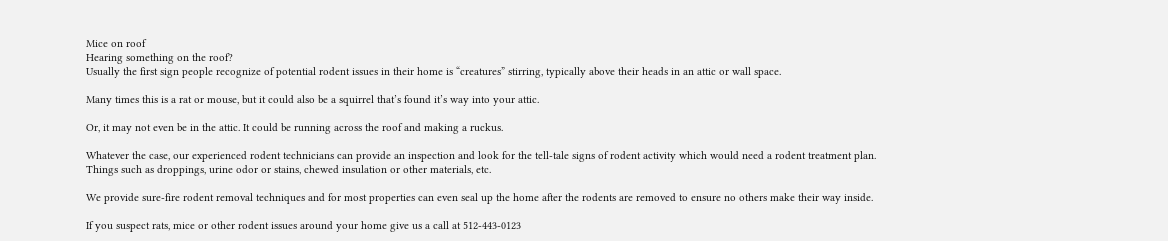Mice on roof
Hearing something on the roof?
Usually the first sign people recognize of potential rodent issues in their home is “creatures” stirring, typically above their heads in an attic or wall space.

Many times this is a rat or mouse, but it could also be a squirrel that’s found it’s way into your attic.

Or, it may not even be in the attic. It could be running across the roof and making a ruckus.

Whatever the case, our experienced rodent technicians can provide an inspection and look for the tell-tale signs of rodent activity which would need a rodent treatment plan. Things such as droppings, urine odor or stains, chewed insulation or other materials, etc.

We provide sure-fire rodent removal techniques and for most properties can even seal up the home after the rodents are removed to ensure no others make their way inside.

If you suspect rats, mice or other rodent issues around your home give us a call at 512-443-0123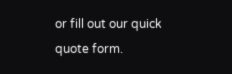or fill out our quick quote form.